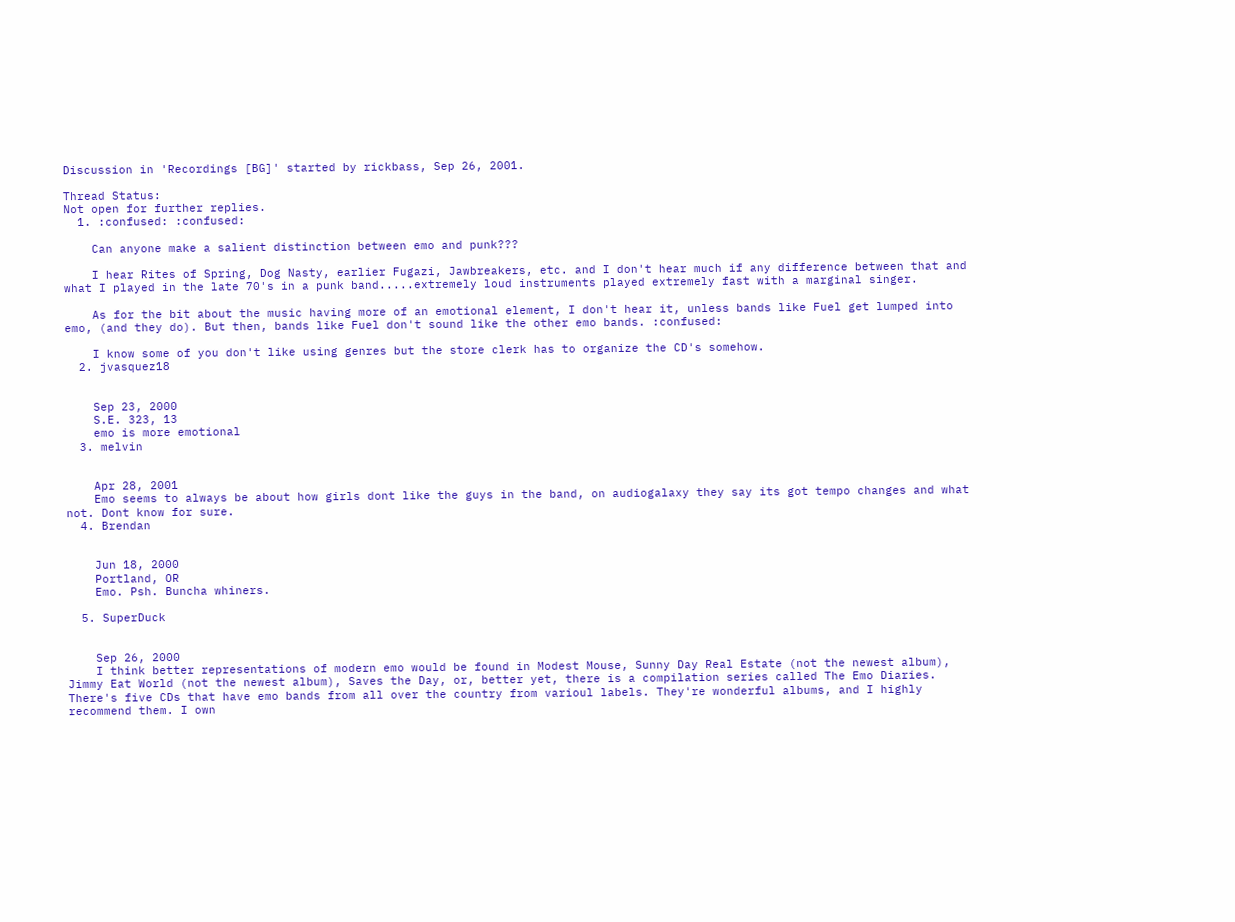Discussion in 'Recordings [BG]' started by rickbass, Sep 26, 2001.

Thread Status:
Not open for further replies.
  1. :confused: :confused:

    Can anyone make a salient distinction between emo and punk???

    I hear Rites of Spring, Dog Nasty, earlier Fugazi, Jawbreakers, etc. and I don't hear much if any difference between that and what I played in the late 70's in a punk band.....extremely loud instruments played extremely fast with a marginal singer.

    As for the bit about the music having more of an emotional element, I don't hear it, unless bands like Fuel get lumped into emo, (and they do). But then, bands like Fuel don't sound like the other emo bands. :confused:

    I know some of you don't like using genres but the store clerk has to organize the CD's somehow.
  2. jvasquez18


    Sep 23, 2000
    S.E. 323, 13
    emo is more emotional
  3. melvin


    Apr 28, 2001
    Emo seems to always be about how girls dont like the guys in the band, on audiogalaxy they say its got tempo changes and what not. Dont know for sure.
  4. Brendan


    Jun 18, 2000
    Portland, OR
    Emo. Psh. Buncha whiners.

  5. SuperDuck


    Sep 26, 2000
    I think better representations of modern emo would be found in Modest Mouse, Sunny Day Real Estate (not the newest album), Jimmy Eat World (not the newest album), Saves the Day, or, better yet, there is a compilation series called The Emo Diaries. There's five CDs that have emo bands from all over the country from varioul labels. They're wonderful albums, and I highly recommend them. I own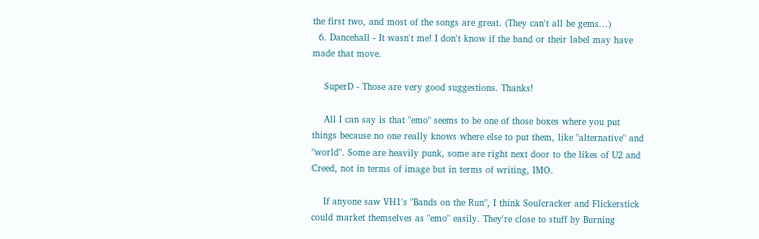the first two, and most of the songs are great. (They can't all be gems...)
  6. Dancehall - It wasn't me! I don't know if the band or their label may have made that move.

    SuperD - Those are very good suggestions. Thanks!

    All I can say is that "emo" seems to be one of those boxes where you put things because no one really knows where else to put them, like "alternative" and "world". Some are heavily punk, some are right next door to the likes of U2 and Creed, not in terms of image but in terms of writing, IMO.

    If anyone saw VH1's "Bands on the Run", I think Soulcracker and Flickerstick could market themselves as "emo" easily. They're close to stuff by Burning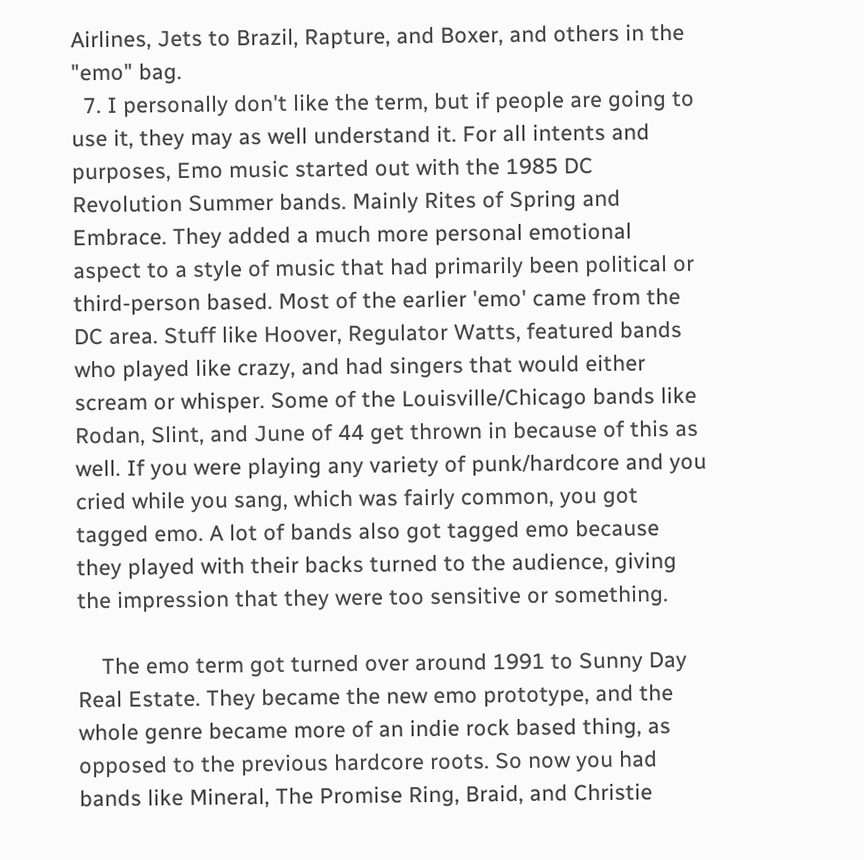Airlines, Jets to Brazil, Rapture, and Boxer, and others in the "emo" bag.
  7. I personally don't like the term, but if people are going to use it, they may as well understand it. For all intents and purposes, Emo music started out with the 1985 DC Revolution Summer bands. Mainly Rites of Spring and Embrace. They added a much more personal emotional aspect to a style of music that had primarily been political or third-person based. Most of the earlier 'emo' came from the DC area. Stuff like Hoover, Regulator Watts, featured bands who played like crazy, and had singers that would either scream or whisper. Some of the Louisville/Chicago bands like Rodan, Slint, and June of 44 get thrown in because of this as well. If you were playing any variety of punk/hardcore and you cried while you sang, which was fairly common, you got tagged emo. A lot of bands also got tagged emo because they played with their backs turned to the audience, giving the impression that they were too sensitive or something.

    The emo term got turned over around 1991 to Sunny Day Real Estate. They became the new emo prototype, and the whole genre became more of an indie rock based thing, as opposed to the previous hardcore roots. So now you had bands like Mineral, The Promise Ring, Braid, and Christie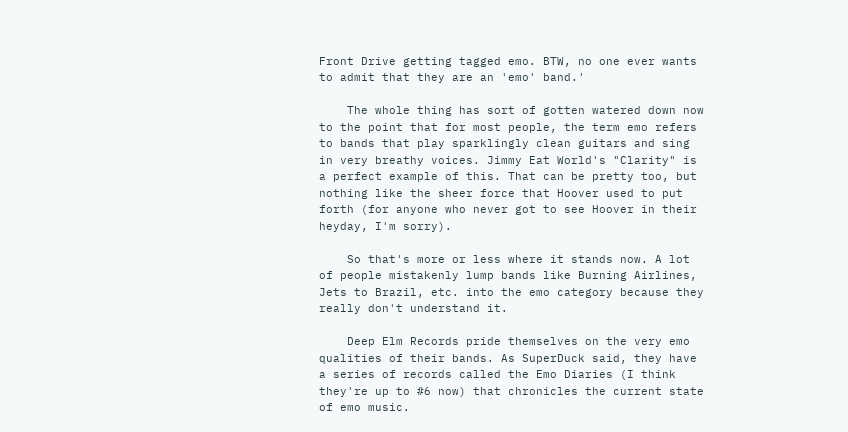Front Drive getting tagged emo. BTW, no one ever wants to admit that they are an 'emo' band.'

    The whole thing has sort of gotten watered down now to the point that for most people, the term emo refers to bands that play sparklingly clean guitars and sing in very breathy voices. Jimmy Eat World's "Clarity" is a perfect example of this. That can be pretty too, but nothing like the sheer force that Hoover used to put forth (for anyone who never got to see Hoover in their heyday, I'm sorry).

    So that's more or less where it stands now. A lot of people mistakenly lump bands like Burning Airlines, Jets to Brazil, etc. into the emo category because they really don't understand it.

    Deep Elm Records pride themselves on the very emo qualities of their bands. As SuperDuck said, they have a series of records called the Emo Diaries (I think they're up to #6 now) that chronicles the current state of emo music.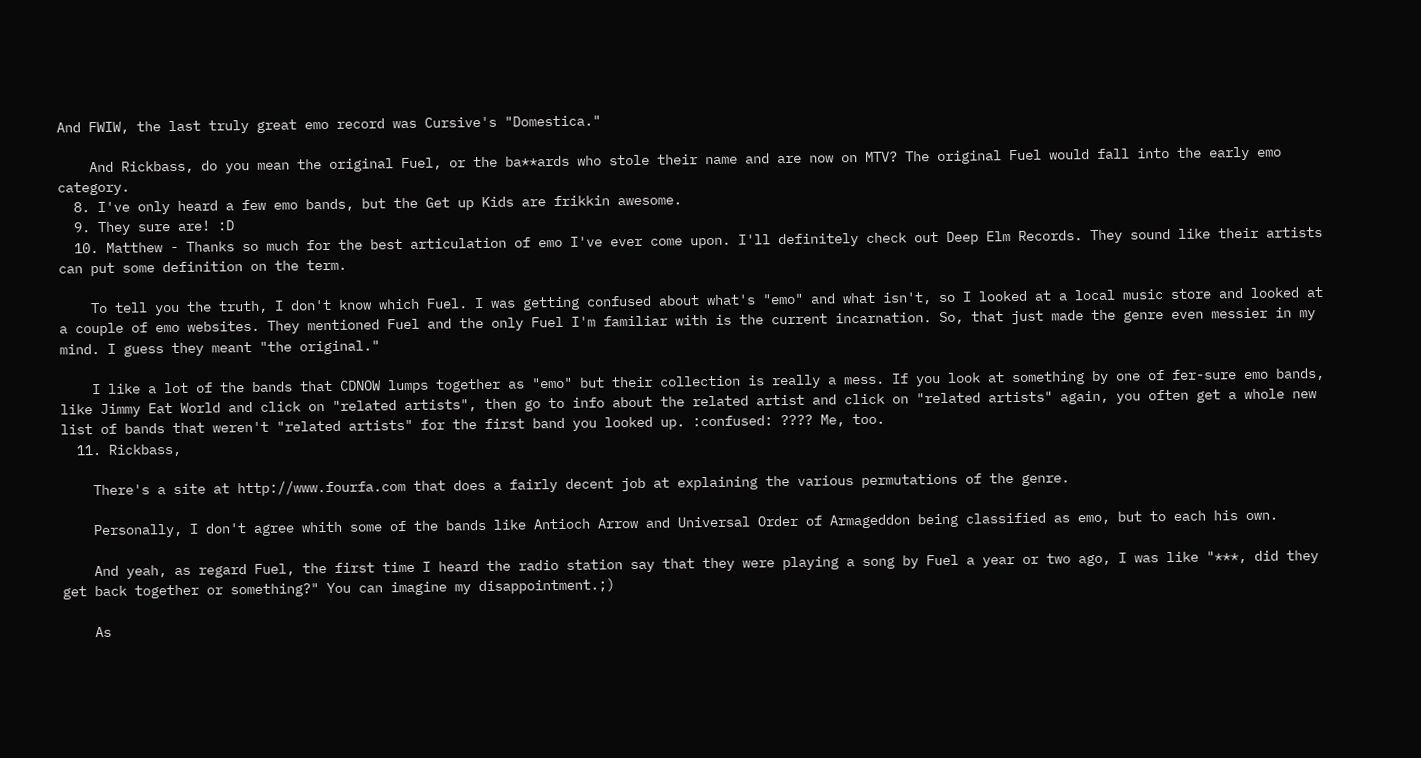And FWIW, the last truly great emo record was Cursive's "Domestica."

    And Rickbass, do you mean the original Fuel, or the ba**ards who stole their name and are now on MTV? The original Fuel would fall into the early emo category.
  8. I've only heard a few emo bands, but the Get up Kids are frikkin awesome.
  9. They sure are! :D
  10. Matthew - Thanks so much for the best articulation of emo I've ever come upon. I'll definitely check out Deep Elm Records. They sound like their artists can put some definition on the term.

    To tell you the truth, I don't know which Fuel. I was getting confused about what's "emo" and what isn't, so I looked at a local music store and looked at a couple of emo websites. They mentioned Fuel and the only Fuel I'm familiar with is the current incarnation. So, that just made the genre even messier in my mind. I guess they meant "the original."

    I like a lot of the bands that CDNOW lumps together as "emo" but their collection is really a mess. If you look at something by one of fer-sure emo bands, like Jimmy Eat World and click on "related artists", then go to info about the related artist and click on "related artists" again, you often get a whole new list of bands that weren't "related artists" for the first band you looked up. :confused: ???? Me, too.
  11. Rickbass,

    There's a site at http://www.fourfa.com that does a fairly decent job at explaining the various permutations of the genre.

    Personally, I don't agree whith some of the bands like Antioch Arrow and Universal Order of Armageddon being classified as emo, but to each his own.

    And yeah, as regard Fuel, the first time I heard the radio station say that they were playing a song by Fuel a year or two ago, I was like "***, did they get back together or something?" You can imagine my disappointment.;)

    As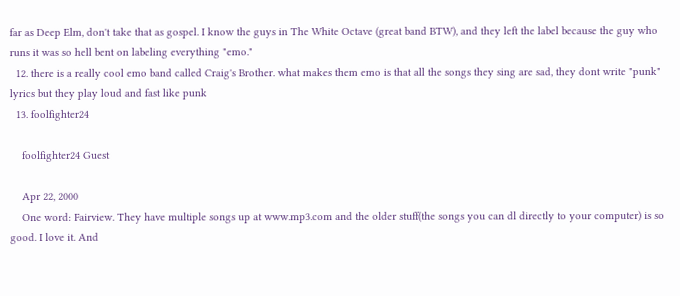far as Deep Elm, don't take that as gospel. I know the guys in The White Octave (great band BTW), and they left the label because the guy who runs it was so hell bent on labeling everything "emo."
  12. there is a really cool emo band called Craig's Brother. what makes them emo is that all the songs they sing are sad, they dont write "punk" lyrics but they play loud and fast like punk
  13. foolfighter24

    foolfighter24 Guest

    Apr 22, 2000
    One word: Fairview. They have multiple songs up at www.mp3.com and the older stuff(the songs you can dl directly to your computer) is so good. I love it. And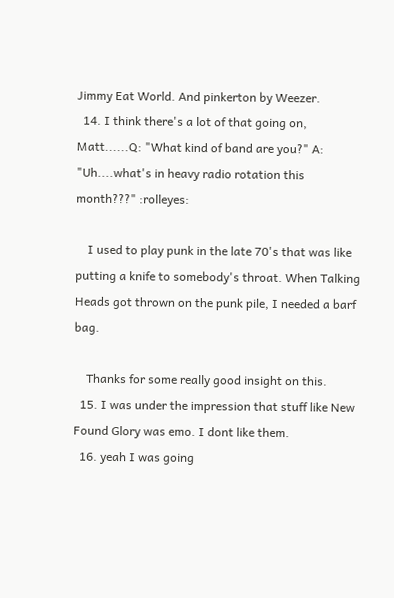Jimmy Eat World. And pinkerton by Weezer.
  14. I think there's a lot of that going on, Matt......Q: "What kind of band are you?" A: "Uh....what's in heavy radio rotation this month???" :rolleyes:

    I used to play punk in the late 70's that was like putting a knife to somebody's throat. When Talking Heads got thrown on the punk pile, I needed a barf bag.

    Thanks for some really good insight on this.
  15. I was under the impression that stuff like New Found Glory was emo. I dont like them.
  16. yeah I was going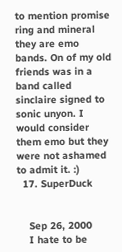to mention promise ring and mineral they are emo bands. On of my old friends was in a band called sinclaire signed to sonic unyon. I would consider them emo but they were not ashamed to admit it. :)
  17. SuperDuck


    Sep 26, 2000
    I hate to be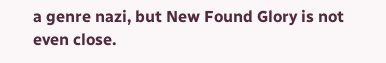a genre nazi, but New Found Glory is not even close.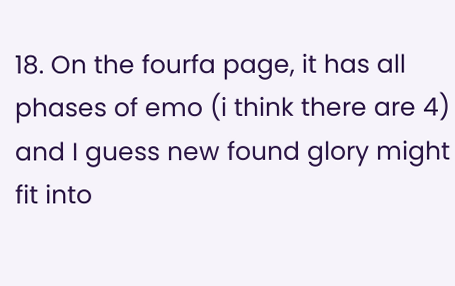18. On the fourfa page, it has all phases of emo (i think there are 4) and I guess new found glory might fit into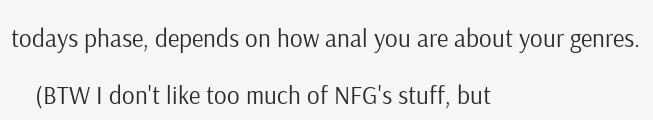todays phase, depends on how anal you are about your genres.

    (BTW I don't like too much of NFG's stuff, but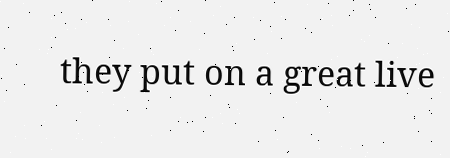they put on a great live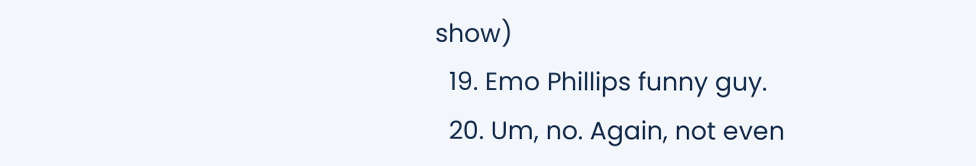show)
  19. Emo Phillips funny guy.
  20. Um, no. Again, not even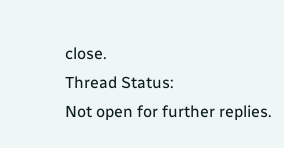close.
Thread Status:
Not open for further replies.